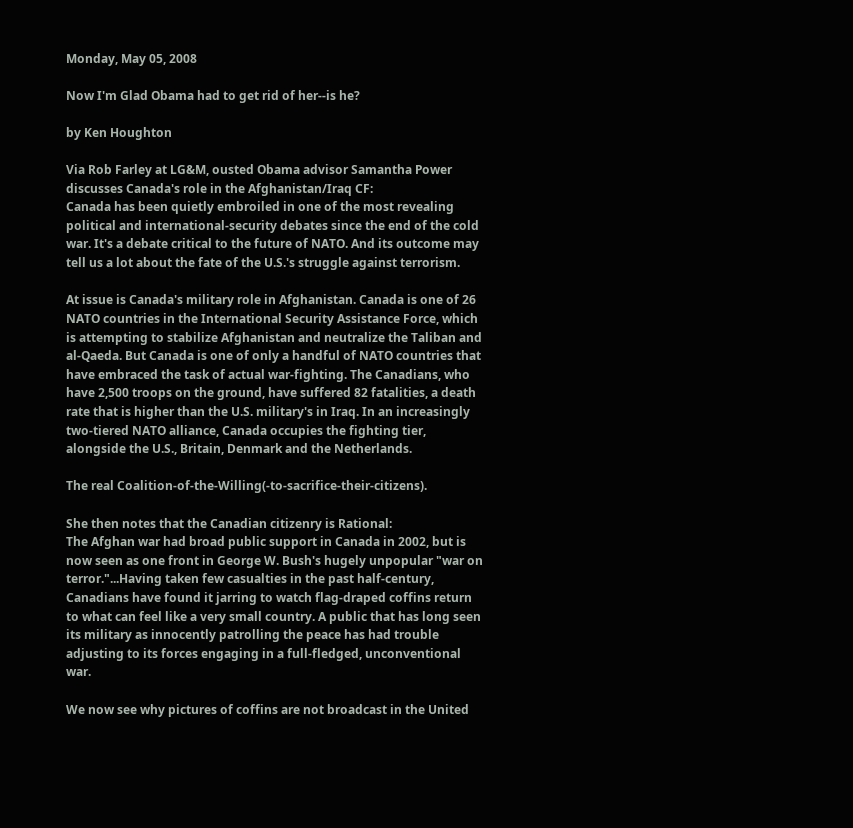Monday, May 05, 2008

Now I'm Glad Obama had to get rid of her--is he?

by Ken Houghton

Via Rob Farley at LG&M, ousted Obama advisor Samantha Power discusses Canada's role in the Afghanistan/Iraq CF:
Canada has been quietly embroiled in one of the most revealing political and international-security debates since the end of the cold war. It's a debate critical to the future of NATO. And its outcome may tell us a lot about the fate of the U.S.'s struggle against terrorism.

At issue is Canada's military role in Afghanistan. Canada is one of 26 NATO countries in the International Security Assistance Force, which is attempting to stabilize Afghanistan and neutralize the Taliban and al-Qaeda. But Canada is one of only a handful of NATO countries that have embraced the task of actual war-fighting. The Canadians, who have 2,500 troops on the ground, have suffered 82 fatalities, a death rate that is higher than the U.S. military's in Iraq. In an increasingly two-tiered NATO alliance, Canada occupies the fighting tier, alongside the U.S., Britain, Denmark and the Netherlands.

The real Coalition-of-the-Willing(-to-sacrifice-their-citizens).

She then notes that the Canadian citizenry is Rational:
The Afghan war had broad public support in Canada in 2002, but is now seen as one front in George W. Bush's hugely unpopular "war on terror."...Having taken few casualties in the past half-century, Canadians have found it jarring to watch flag-draped coffins return to what can feel like a very small country. A public that has long seen its military as innocently patrolling the peace has had trouble adjusting to its forces engaging in a full-fledged, unconventional war.

We now see why pictures of coffins are not broadcast in the United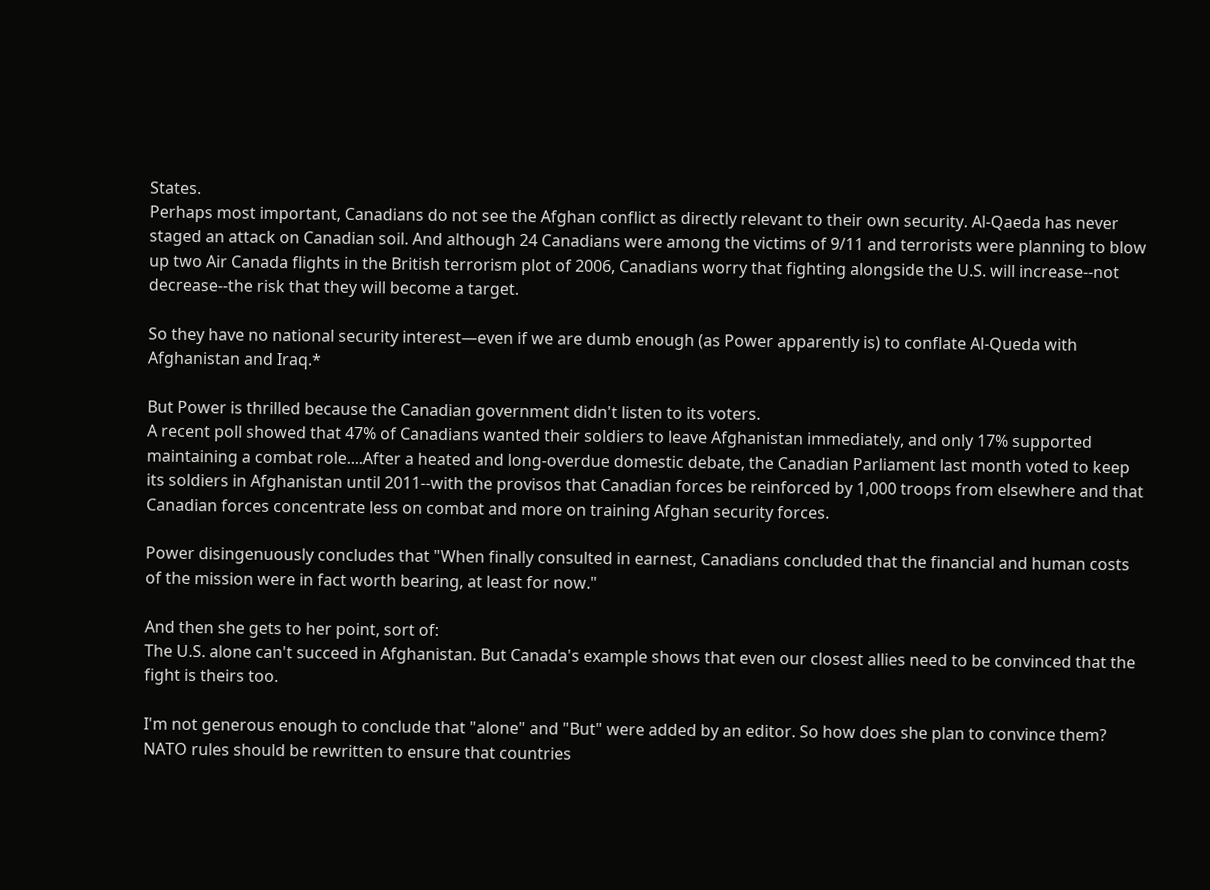States.
Perhaps most important, Canadians do not see the Afghan conflict as directly relevant to their own security. Al-Qaeda has never staged an attack on Canadian soil. And although 24 Canadians were among the victims of 9/11 and terrorists were planning to blow up two Air Canada flights in the British terrorism plot of 2006, Canadians worry that fighting alongside the U.S. will increase--not decrease--the risk that they will become a target.

So they have no national security interest—even if we are dumb enough (as Power apparently is) to conflate Al-Queda with Afghanistan and Iraq.*

But Power is thrilled because the Canadian government didn't listen to its voters.
A recent poll showed that 47% of Canadians wanted their soldiers to leave Afghanistan immediately, and only 17% supported maintaining a combat role....After a heated and long-overdue domestic debate, the Canadian Parliament last month voted to keep its soldiers in Afghanistan until 2011--with the provisos that Canadian forces be reinforced by 1,000 troops from elsewhere and that Canadian forces concentrate less on combat and more on training Afghan security forces.

Power disingenuously concludes that "When finally consulted in earnest, Canadians concluded that the financial and human costs of the mission were in fact worth bearing, at least for now."

And then she gets to her point, sort of:
The U.S. alone can't succeed in Afghanistan. But Canada's example shows that even our closest allies need to be convinced that the fight is theirs too.

I'm not generous enough to conclude that "alone" and "But" were added by an editor. So how does she plan to convince them?
NATO rules should be rewritten to ensure that countries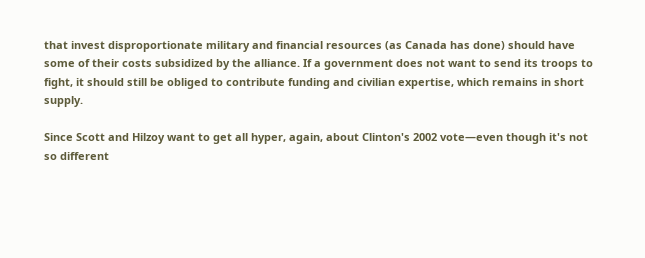that invest disproportionate military and financial resources (as Canada has done) should have some of their costs subsidized by the alliance. If a government does not want to send its troops to fight, it should still be obliged to contribute funding and civilian expertise, which remains in short supply.

Since Scott and Hilzoy want to get all hyper, again, about Clinton's 2002 vote—even though it's not so different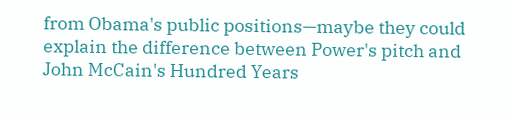from Obama's public positions—maybe they could explain the difference between Power's pitch and John McCain's Hundred Years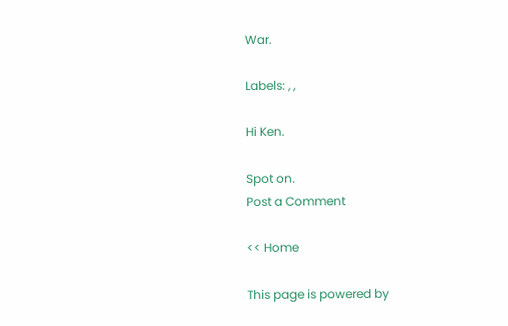War.

Labels: , ,

Hi Ken.

Spot on.
Post a Comment

<< Home

This page is powered by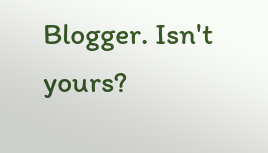Blogger. Isn't yours?